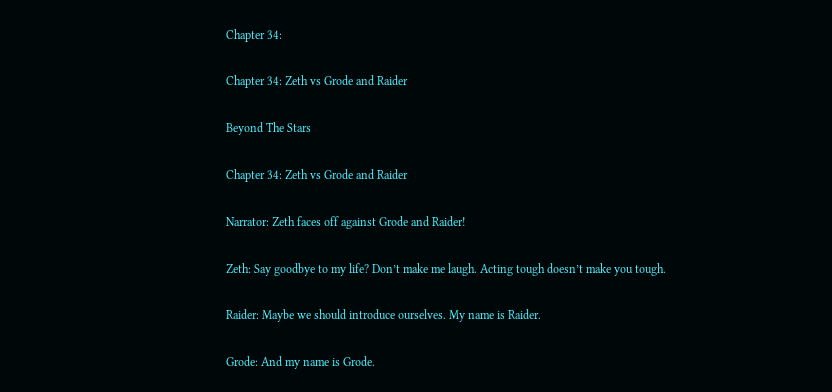Chapter 34:

Chapter 34: Zeth vs Grode and Raider

Beyond The Stars

Chapter 34: Zeth vs Grode and Raider

Narrator: Zeth faces off against Grode and Raider!

Zeth: Say goodbye to my life? Don’t make me laugh. Acting tough doesn’t make you tough.

Raider: Maybe we should introduce ourselves. My name is Raider.

Grode: And my name is Grode.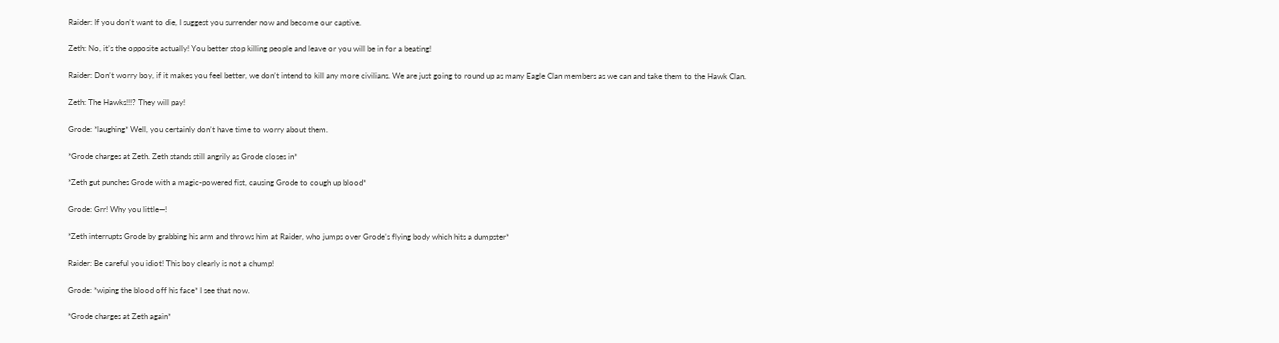Raider: If you don’t want to die, I suggest you surrender now and become our captive.

Zeth: No, it’s the opposite actually! You better stop killing people and leave or you will be in for a beating!

Raider: Don’t worry boy, if it makes you feel better, we don’t intend to kill any more civilians. We are just going to round up as many Eagle Clan members as we can and take them to the Hawk Clan.

Zeth: The Hawks!!!? They will pay!

Grode: *laughing* Well, you certainly don’t have time to worry about them.

*Grode charges at Zeth. Zeth stands still angrily as Grode closes in*

*Zeth gut punches Grode with a magic-powered fist, causing Grode to cough up blood*

Grode: Grr! Why you little—!

*Zeth interrupts Grode by grabbing his arm and throws him at Raider, who jumps over Grode’s flying body which hits a dumpster*

Raider: Be careful you idiot! This boy clearly is not a chump!

Grode: *wiping the blood off his face* I see that now.

*Grode charges at Zeth again*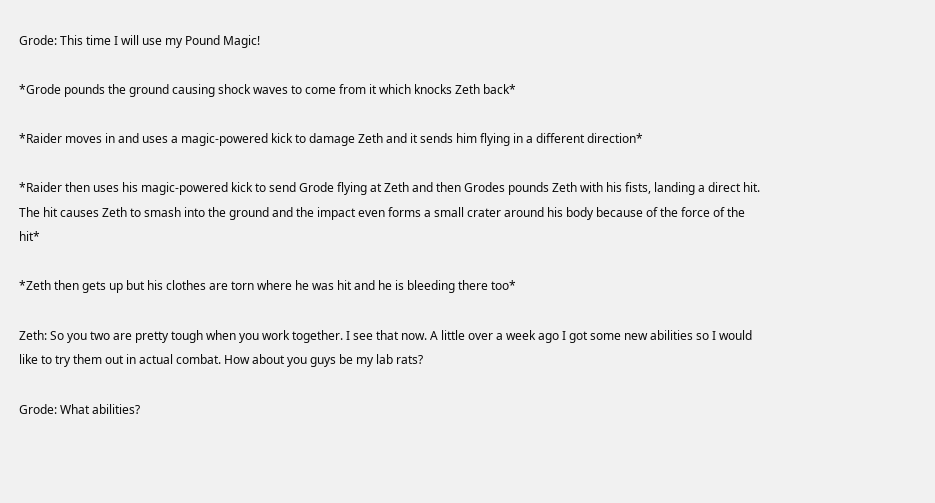Grode: This time I will use my Pound Magic!

*Grode pounds the ground causing shock waves to come from it which knocks Zeth back*

*Raider moves in and uses a magic-powered kick to damage Zeth and it sends him flying in a different direction*

*Raider then uses his magic-powered kick to send Grode flying at Zeth and then Grodes pounds Zeth with his fists, landing a direct hit. The hit causes Zeth to smash into the ground and the impact even forms a small crater around his body because of the force of the hit*

*Zeth then gets up but his clothes are torn where he was hit and he is bleeding there too*

Zeth: So you two are pretty tough when you work together. I see that now. A little over a week ago I got some new abilities so I would like to try them out in actual combat. How about you guys be my lab rats?

Grode: What abilities?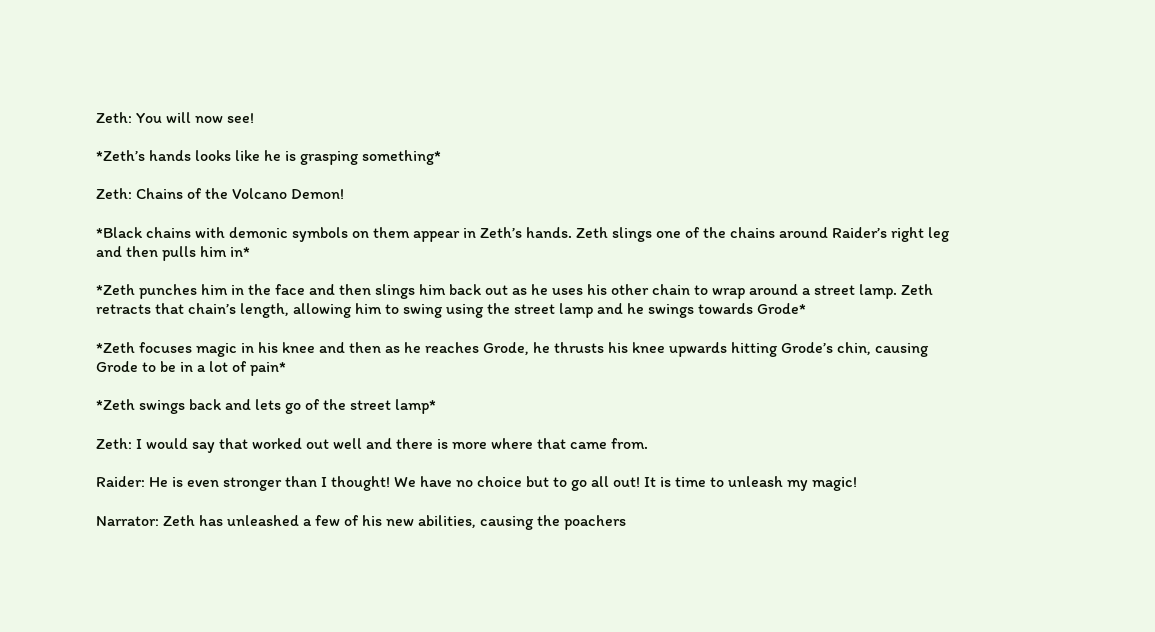Zeth: You will now see!

*Zeth’s hands looks like he is grasping something*

Zeth: Chains of the Volcano Demon!

*Black chains with demonic symbols on them appear in Zeth’s hands. Zeth slings one of the chains around Raider’s right leg and then pulls him in*

*Zeth punches him in the face and then slings him back out as he uses his other chain to wrap around a street lamp. Zeth retracts that chain’s length, allowing him to swing using the street lamp and he swings towards Grode*

*Zeth focuses magic in his knee and then as he reaches Grode, he thrusts his knee upwards hitting Grode’s chin, causing Grode to be in a lot of pain*

*Zeth swings back and lets go of the street lamp*

Zeth: I would say that worked out well and there is more where that came from.

Raider: He is even stronger than I thought! We have no choice but to go all out! It is time to unleash my magic!

Narrator: Zeth has unleashed a few of his new abilities, causing the poachers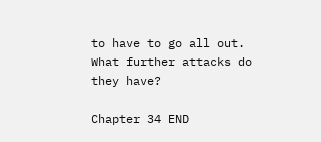to have to go all out. What further attacks do they have?

Chapter 34 END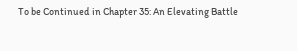To be Continued in Chapter 35: An Elevating Battle